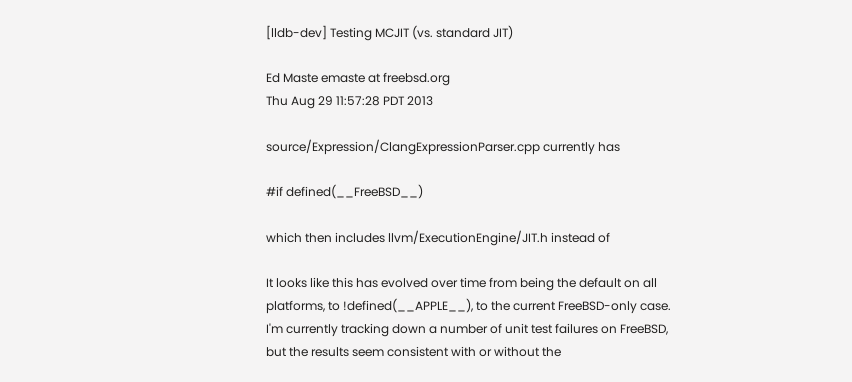[lldb-dev] Testing MCJIT (vs. standard JIT)

Ed Maste emaste at freebsd.org
Thu Aug 29 11:57:28 PDT 2013

source/Expression/ClangExpressionParser.cpp currently has

#if defined(__FreeBSD__)

which then includes llvm/ExecutionEngine/JIT.h instead of

It looks like this has evolved over time from being the default on all
platforms, to !defined(__APPLE__), to the current FreeBSD-only case.
I'm currently tracking down a number of unit test failures on FreeBSD,
but the results seem consistent with or without the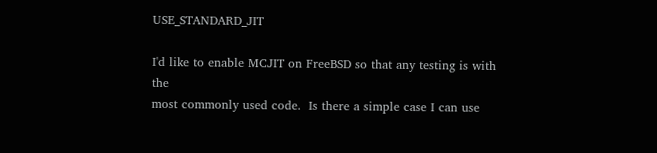USE_STANDARD_JIT

I'd like to enable MCJIT on FreeBSD so that any testing is with the
most commonly used code.  Is there a simple case I can use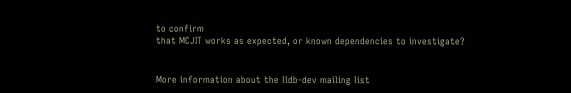to confirm
that MCJIT works as expected, or known dependencies to investigate?


More information about the lldb-dev mailing list